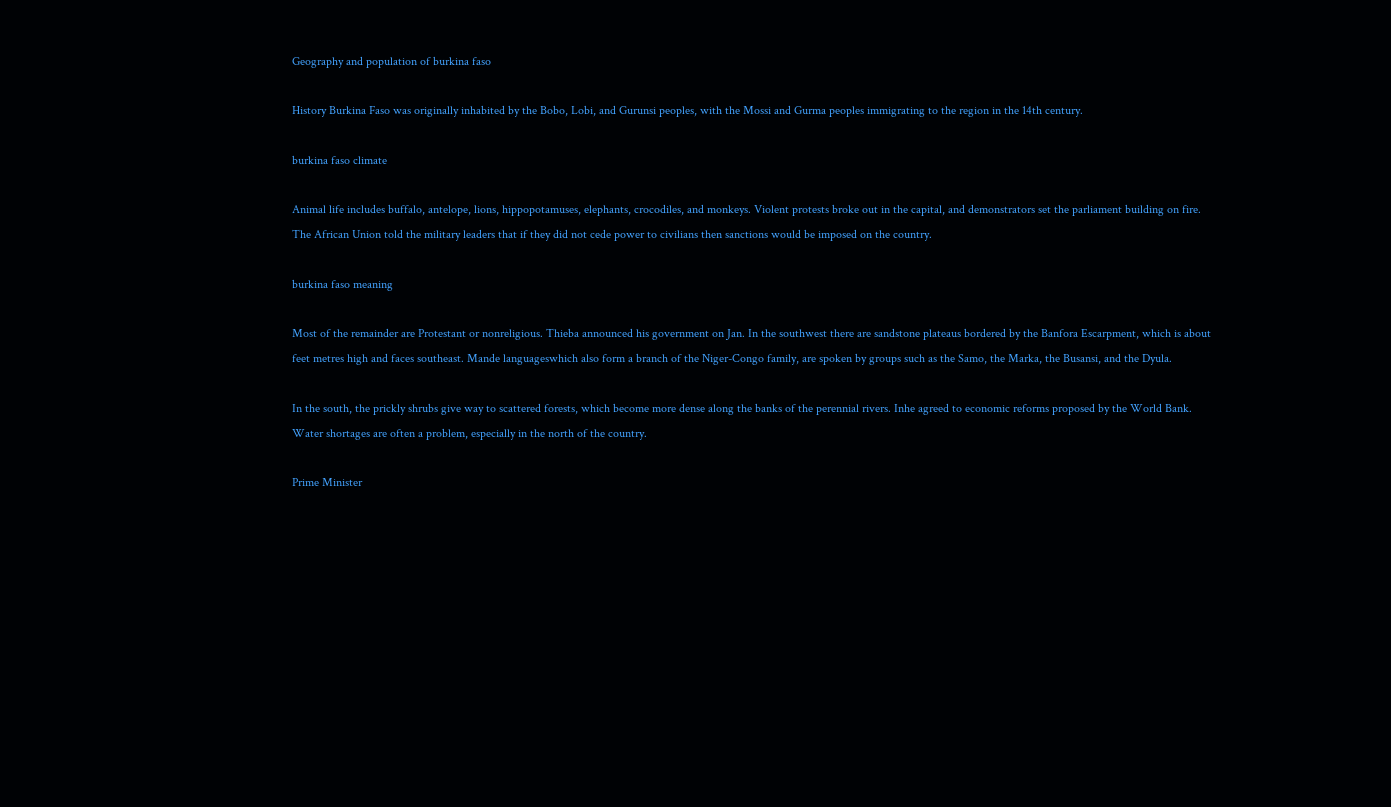Geography and population of burkina faso

History Burkina Faso was originally inhabited by the Bobo, Lobi, and Gurunsi peoples, with the Mossi and Gurma peoples immigrating to the region in the 14th century.

burkina faso climate

Animal life includes buffalo, antelope, lions, hippopotamuses, elephants, crocodiles, and monkeys. Violent protests broke out in the capital, and demonstrators set the parliament building on fire. The African Union told the military leaders that if they did not cede power to civilians then sanctions would be imposed on the country.

burkina faso meaning

Most of the remainder are Protestant or nonreligious. Thieba announced his government on Jan. In the southwest there are sandstone plateaus bordered by the Banfora Escarpment, which is about feet metres high and faces southeast. Mande languageswhich also form a branch of the Niger-Congo family, are spoken by groups such as the Samo, the Marka, the Busansi, and the Dyula.

In the south, the prickly shrubs give way to scattered forests, which become more dense along the banks of the perennial rivers. Inhe agreed to economic reforms proposed by the World Bank. Water shortages are often a problem, especially in the north of the country.

Prime Minister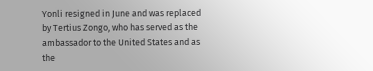Yonli resigned in June and was replaced by Tertius Zongo, who has served as the ambassador to the United States and as the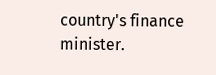country's finance minister.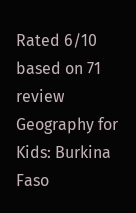Rated 6/10 based on 71 review
Geography for Kids: Burkina Faso